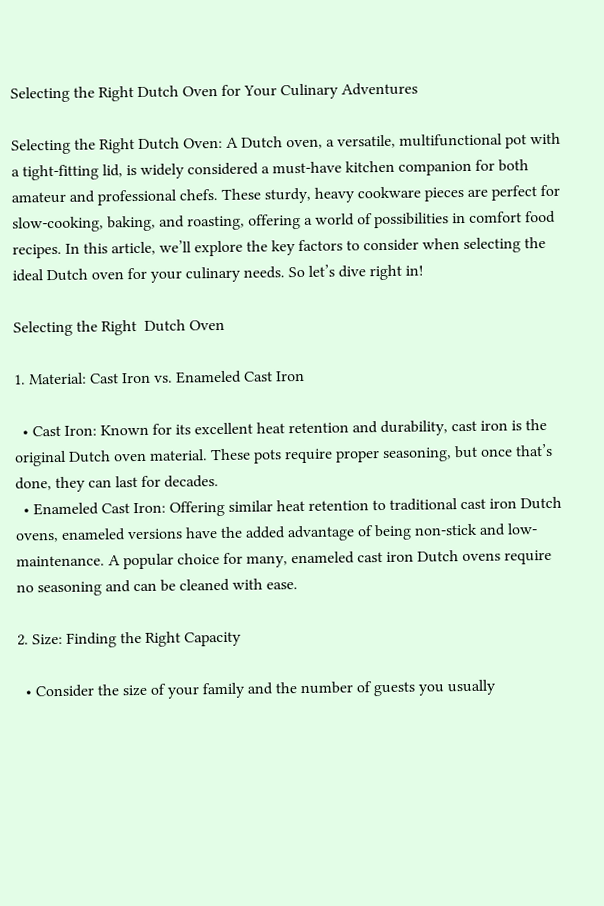Selecting the Right Dutch Oven for Your Culinary Adventures

Selecting the Right Dutch Oven: A Dutch oven, a versatile, multifunctional pot with a tight-fitting lid, is widely considered a must-have kitchen companion for both amateur and professional chefs. These sturdy, heavy cookware pieces are perfect for slow-cooking, baking, and roasting, offering a world of possibilities in comfort food recipes. In this article, we’ll explore the key factors to consider when selecting the ideal Dutch oven for your culinary needs. So let’s dive right in!

Selecting the Right  Dutch Oven

1. Material: Cast Iron vs. Enameled Cast Iron

  • Cast Iron: Known for its excellent heat retention and durability, cast iron is the original Dutch oven material. These pots require proper seasoning, but once that’s done, they can last for decades.
  • Enameled Cast Iron: Offering similar heat retention to traditional cast iron Dutch ovens, enameled versions have the added advantage of being non-stick and low-maintenance. A popular choice for many, enameled cast iron Dutch ovens require no seasoning and can be cleaned with ease.

2. Size: Finding the Right Capacity

  • Consider the size of your family and the number of guests you usually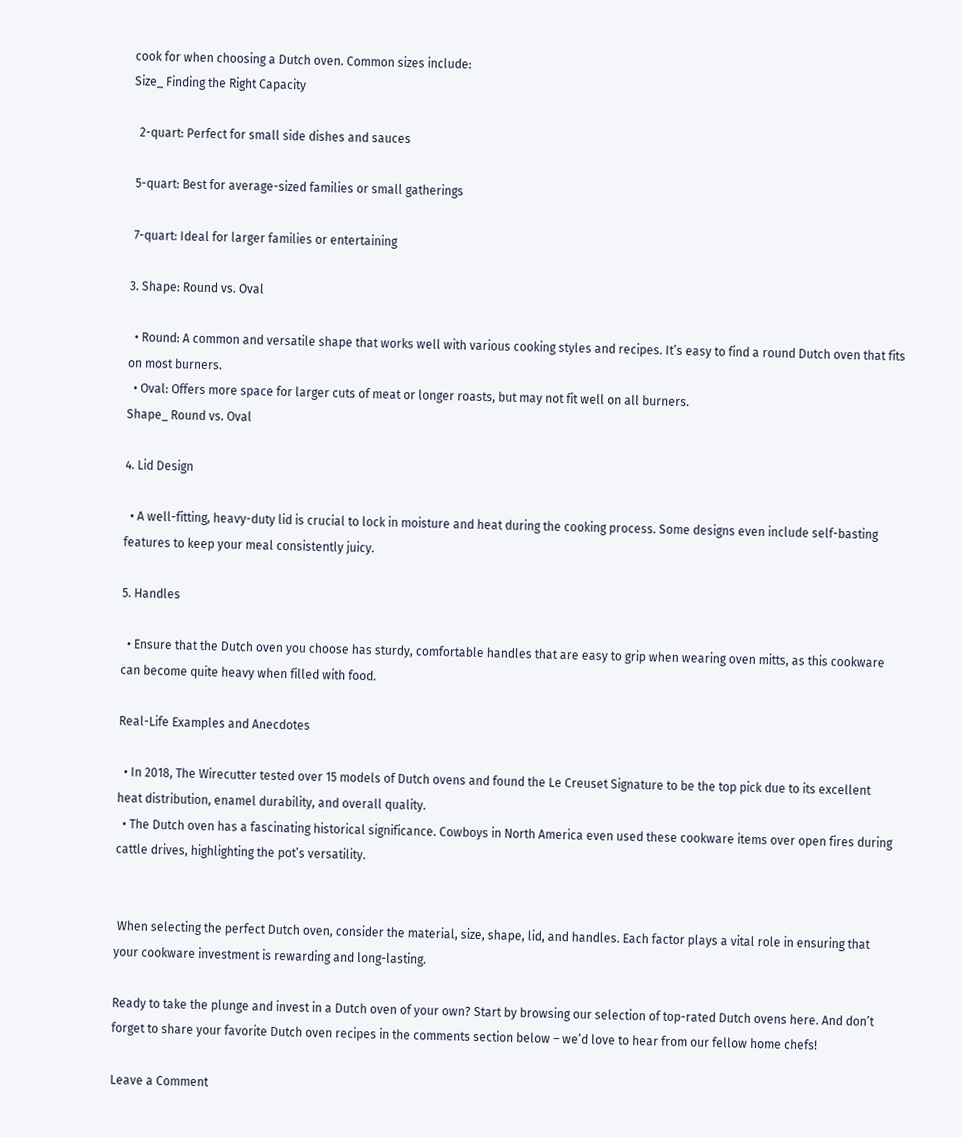cook for when choosing a Dutch oven. Common sizes include:
Size_ Finding the Right Capacity

  2-quart: Perfect for small side dishes and sauces

 5-quart: Best for average-sized families or small gatherings

 7-quart: Ideal for larger families or entertaining

3. Shape: Round vs. Oval

  • Round: A common and versatile shape that works well with various cooking styles and recipes. It’s easy to find a round Dutch oven that fits on most burners.
  • Oval: Offers more space for larger cuts of meat or longer roasts, but may not fit well on all burners.
Shape_ Round vs. Oval

4. Lid Design

  • A well-fitting, heavy-duty lid is crucial to lock in moisture and heat during the cooking process. Some designs even include self-basting features to keep your meal consistently juicy.

5. Handles

  • Ensure that the Dutch oven you choose has sturdy, comfortable handles that are easy to grip when wearing oven mitts, as this cookware can become quite heavy when filled with food.

Real-Life Examples and Anecdotes

  • In 2018, The Wirecutter tested over 15 models of Dutch ovens and found the Le Creuset Signature to be the top pick due to its excellent heat distribution, enamel durability, and overall quality.
  • The Dutch oven has a fascinating historical significance. Cowboys in North America even used these cookware items over open fires during cattle drives, highlighting the pot’s versatility.


 When selecting the perfect Dutch oven, consider the material, size, shape, lid, and handles. Each factor plays a vital role in ensuring that your cookware investment is rewarding and long-lasting.

Ready to take the plunge and invest in a Dutch oven of your own? Start by browsing our selection of top-rated Dutch ovens here. And don’t forget to share your favorite Dutch oven recipes in the comments section below – we’d love to hear from our fellow home chefs!

Leave a Comment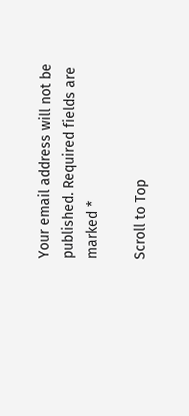Your email address will not be published. Required fields are marked *

Scroll to Top